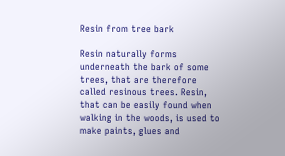Resin from tree bark

Resin naturally forms underneath the bark of some trees, that are therefore called resinous trees. Resin, that can be easily found when walking in the woods, is used to make paints, glues and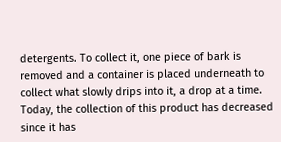detergents. To collect it, one piece of bark is removed and a container is placed underneath to collect what slowly drips into it, a drop at a time. Today, the collection of this product has decreased since it has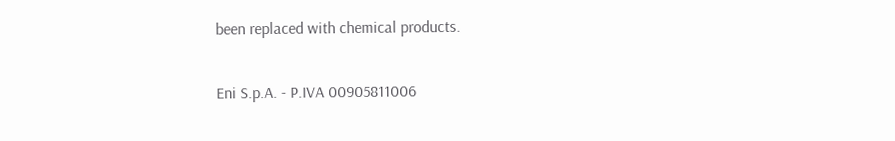been replaced with chemical products.

Eni S.p.A. - P.IVA 00905811006